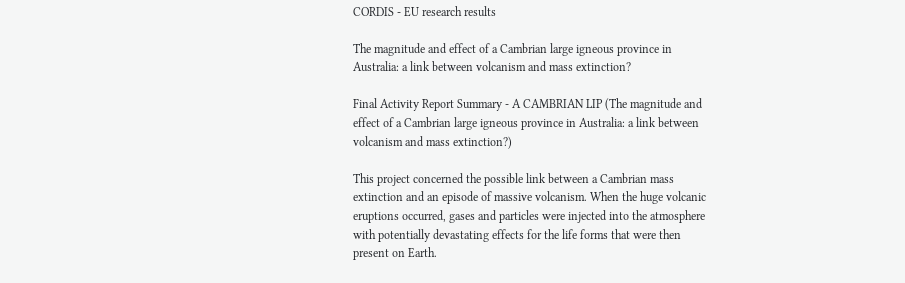CORDIS - EU research results

The magnitude and effect of a Cambrian large igneous province in Australia: a link between volcanism and mass extinction?

Final Activity Report Summary - A CAMBRIAN LIP (The magnitude and effect of a Cambrian large igneous province in Australia: a link between volcanism and mass extinction?)

This project concerned the possible link between a Cambrian mass extinction and an episode of massive volcanism. When the huge volcanic eruptions occurred, gases and particles were injected into the atmosphere with potentially devastating effects for the life forms that were then present on Earth.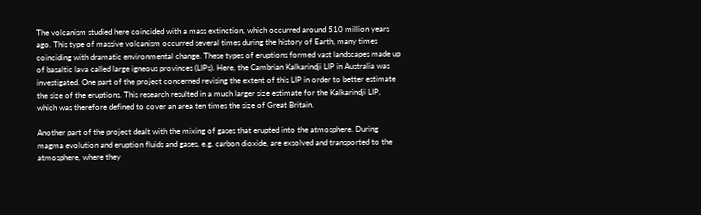The volcanism studied here coincided with a mass extinction, which occurred around 510 million years ago. This type of massive volcanism occurred several times during the history of Earth, many times coinciding with dramatic environmental change. These types of eruptions formed vast landscapes made up of basaltic lava called large igneous provinces (LIPs). Here, the Cambrian Kalkarindji LIP in Australia was investigated. One part of the project concerned revising the extent of this LIP in order to better estimate the size of the eruptions. This research resulted in a much larger size estimate for the Kalkarindji LIP, which was therefore defined to cover an area ten times the size of Great Britain.

Another part of the project dealt with the mixing of gases that erupted into the atmosphere. During magma evolution and eruption fluids and gases, e.g. carbon dioxide, are exsolved and transported to the atmosphere, where they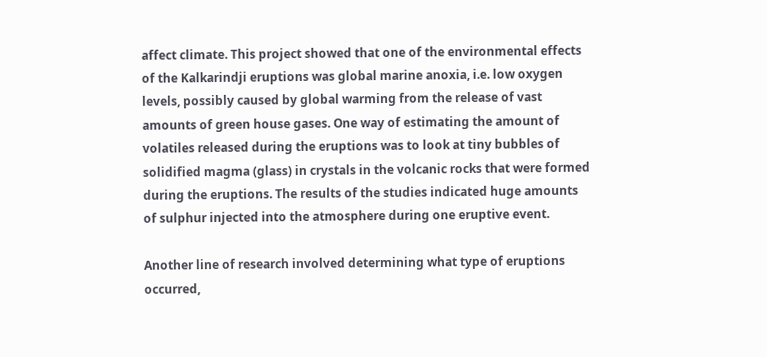affect climate. This project showed that one of the environmental effects of the Kalkarindji eruptions was global marine anoxia, i.e. low oxygen levels, possibly caused by global warming from the release of vast amounts of green house gases. One way of estimating the amount of volatiles released during the eruptions was to look at tiny bubbles of solidified magma (glass) in crystals in the volcanic rocks that were formed during the eruptions. The results of the studies indicated huge amounts of sulphur injected into the atmosphere during one eruptive event.

Another line of research involved determining what type of eruptions occurred,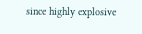since highly explosive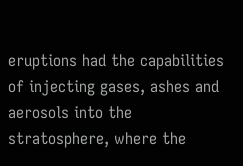eruptions had the capabilities of injecting gases, ashes and aerosols into the stratosphere, where the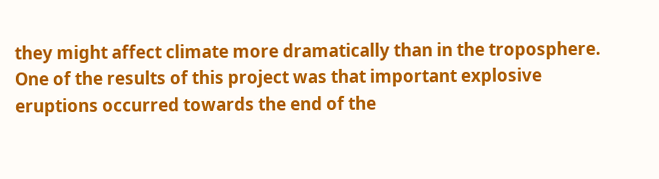they might affect climate more dramatically than in the troposphere. One of the results of this project was that important explosive eruptions occurred towards the end of the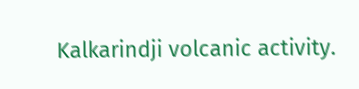Kalkarindji volcanic activity.